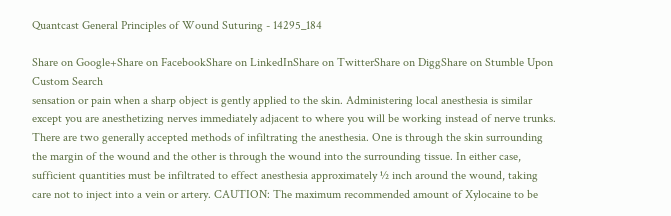Quantcast General Principles of Wound Suturing - 14295_184

Share on Google+Share on FacebookShare on LinkedInShare on TwitterShare on DiggShare on Stumble Upon
Custom Search
sensation or pain when a sharp object is gently applied to the skin. Administering local anesthesia is similar except you are anesthetizing nerves immediately adjacent to where you will be working instead of nerve trunks. There are two generally accepted methods of infiltrating the anesthesia. One is through the skin surrounding the margin of the wound and the other is through the wound into the surrounding tissue. In either case, sufficient quantities must be infiltrated to effect anesthesia approximately ½ inch around the wound, taking care not to inject into a vein or artery. CAUTION: The maximum recommended amount of Xylocaine to be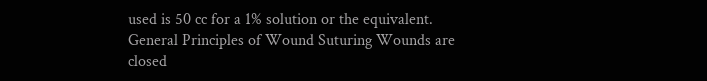used is 50 cc for a 1% solution or the equivalent. General Principles of Wound Suturing Wounds are closed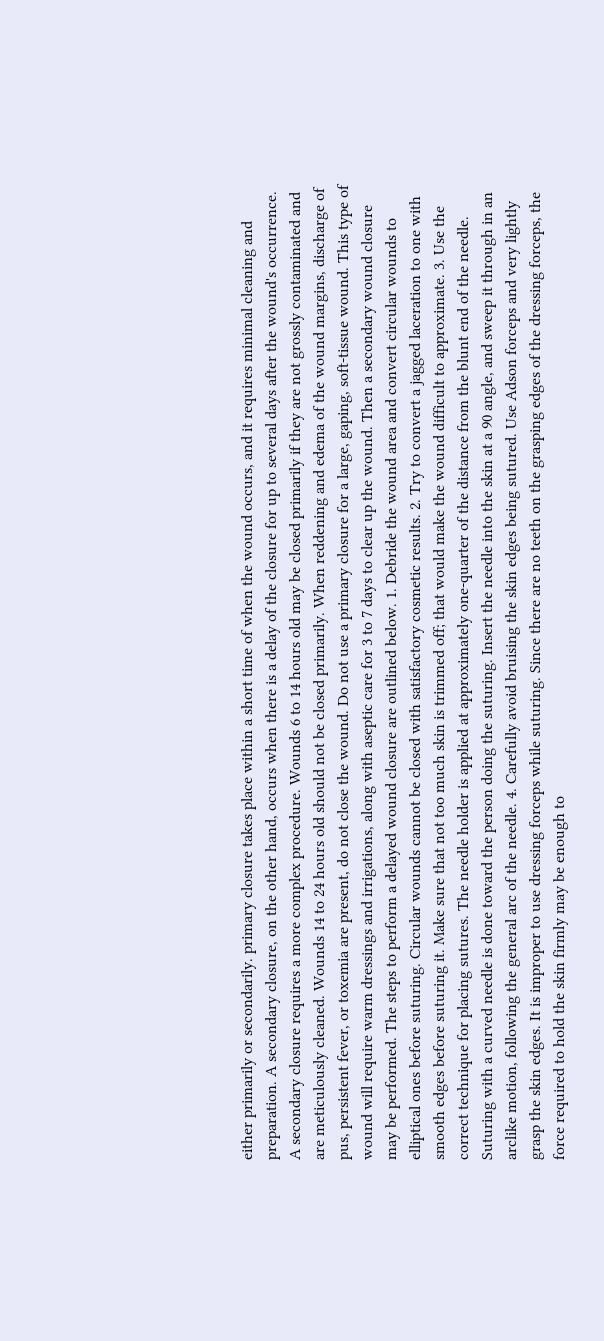either primarily or secondarily. primary closure takes place within a short time of when the wound occurs, and it requires minimal cleaning and preparation. A secondary closure, on the other hand, occurs when there is a delay of the closure for up to several days after the wound's occurrence. A secondary closure requires a more complex procedure. Wounds 6 to 14 hours old may be closed primarily if they are not grossly contaminated and are meticulously cleaned. Wounds 14 to 24 hours old should not be closed primarily. When reddening and edema of the wound margins, discharge of pus, persistent fever, or toxemia are present, do not close the wound. Do not use a primary closure for a large, gaping, soft-tissue wound. This type of wound will require warm dressings and irrigations, along with aseptic care for 3 to 7 days to clear up the wound. Then a secondary wound closure may be performed. The steps to perform a delayed wound closure are outlined below. 1. Debride the wound area and convert circular wounds to elliptical ones before suturing. Circular wounds cannot be closed with satisfactory cosmetic results. 2. Try to convert a jagged laceration to one with smooth edges before suturing it. Make sure that not too much skin is trimmed off; that would make the wound difficult to approximate. 3. Use the correct technique for placing sutures. The needle holder is applied at approximately one-quarter of the distance from the blunt end of the needle. Suturing with a curved needle is done toward the person doing the suturing. Insert the needle into the skin at a 90 angle, and sweep it through in an arclike motion, following the general arc of the needle. 4. Carefully avoid bruising the skin edges being sutured. Use Adson forceps and very lightly grasp the skin edges. It is improper to use dressing forceps while suturing. Since there are no teeth on the grasping edges of the dressing forceps, the force required to hold the skin firmly may be enough to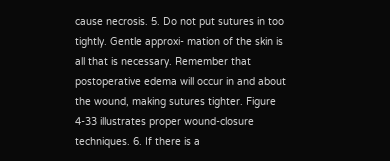cause necrosis. 5. Do not put sutures in too tightly. Gentle approxi- mation of the skin is all that is necessary. Remember that postoperative edema will occur in and about the wound, making sutures tighter. Figure 4-33 illustrates proper wound-closure techniques. 6. If there is a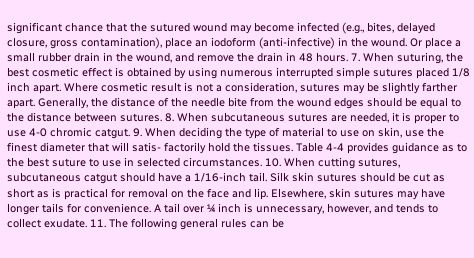significant chance that the sutured wound may become infected (e.g., bites, delayed closure, gross contamination), place an iodoform (anti-infective) in the wound. Or place a small rubber drain in the wound, and remove the drain in 48 hours. 7. When suturing, the best cosmetic effect is obtained by using numerous interrupted simple sutures placed 1/8 inch apart. Where cosmetic result is not a consideration, sutures may be slightly farther apart. Generally, the distance of the needle bite from the wound edges should be equal to the distance between sutures. 8. When subcutaneous sutures are needed, it is proper to use 4-0 chromic catgut. 9. When deciding the type of material to use on skin, use the finest diameter that will satis- factorily hold the tissues. Table 4-4 provides guidance as to the best suture to use in selected circumstances. 10. When cutting sutures, subcutaneous catgut should have a 1/16-inch tail. Silk skin sutures should be cut as short as is practical for removal on the face and lip. Elsewhere, skin sutures may have longer tails for convenience. A tail over ¼ inch is unnecessary, however, and tends to collect exudate. 11. The following general rules can be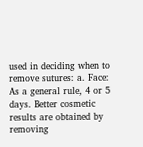used in deciding when to remove sutures: a. Face: As a general rule, 4 or 5 days. Better cosmetic results are obtained by removing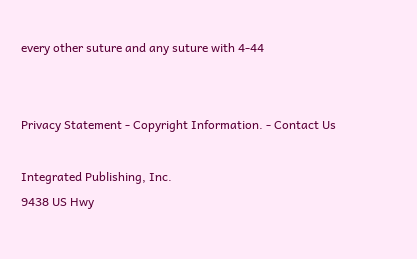every other suture and any suture with 4-44


Privacy Statement - Copyright Information. - Contact Us

Integrated Publishing, Inc.
9438 US Hwy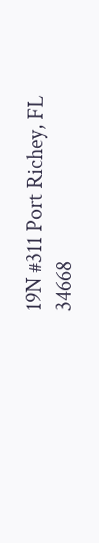19N #311 Port Richey, FL 34668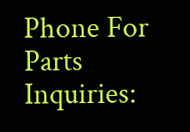Phone For Parts Inquiries: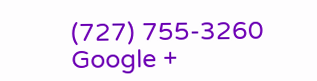(727) 755-3260
Google +